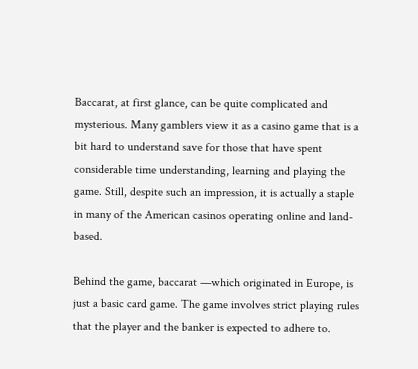Baccarat, at first glance, can be quite complicated and mysterious. Many gamblers view it as a casino game that is a bit hard to understand save for those that have spent considerable time understanding, learning and playing the game. Still, despite such an impression, it is actually a staple in many of the American casinos operating online and land-based.

Behind the game, baccarat —which originated in Europe, is just a basic card game. The game involves strict playing rules that the player and the banker is expected to adhere to.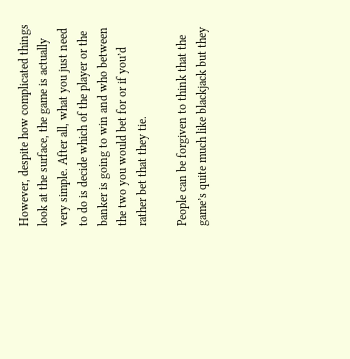However, despite how complicated things look at the surface, the game is actually very simple. After all, what you just need to do is decide which of the player or the banker is going to win and who between the two you would bet for or if you’d rather bet that they tie.

People can be forgiven to think that the game’s quite much like blackjack but they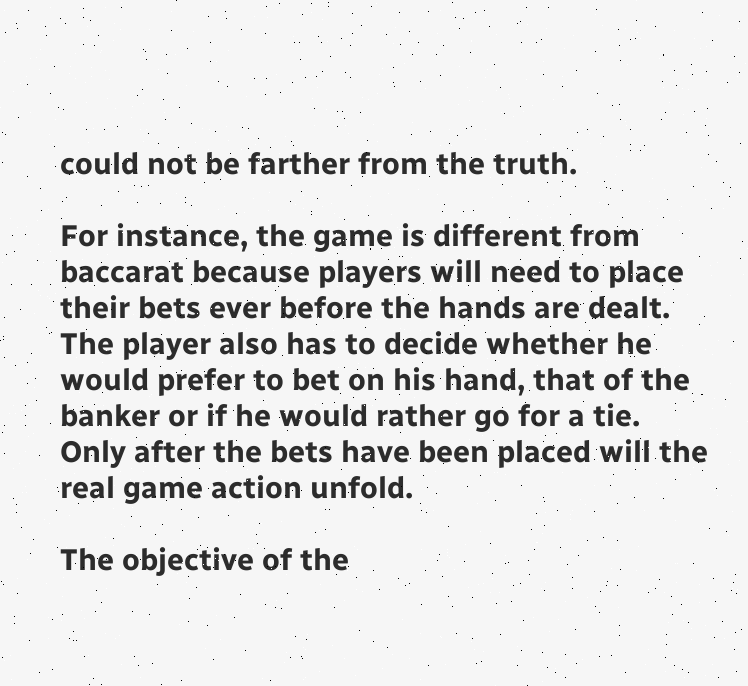could not be farther from the truth.

For instance, the game is different from baccarat because players will need to place their bets ever before the hands are dealt. The player also has to decide whether he would prefer to bet on his hand, that of the banker or if he would rather go for a tie. Only after the bets have been placed will the real game action unfold.

The objective of the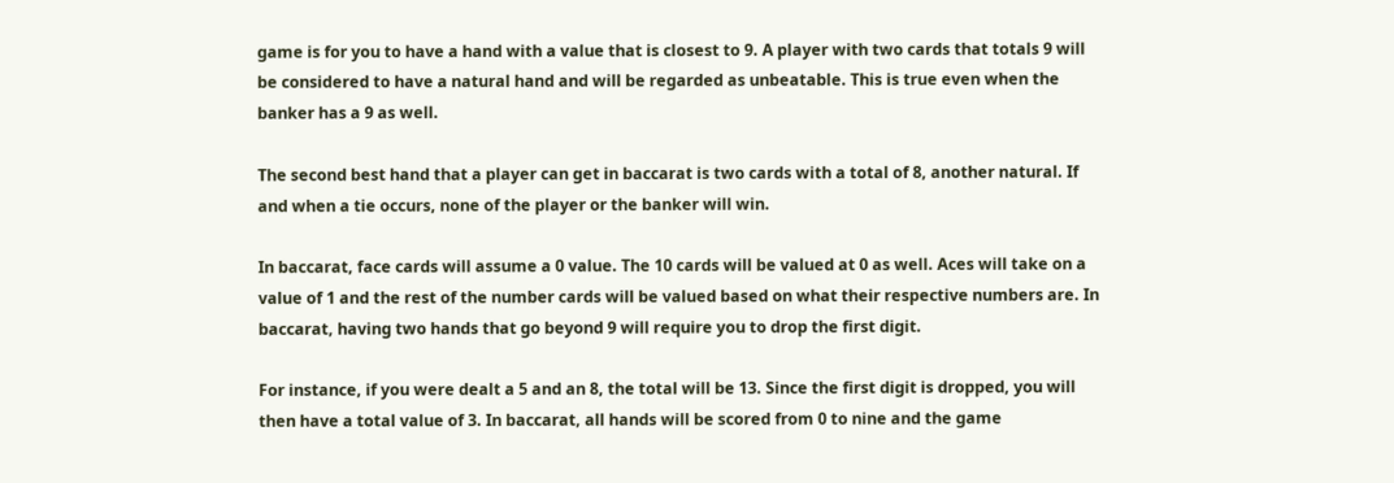game is for you to have a hand with a value that is closest to 9. A player with two cards that totals 9 will be considered to have a natural hand and will be regarded as unbeatable. This is true even when the banker has a 9 as well.

The second best hand that a player can get in baccarat is two cards with a total of 8, another natural. If and when a tie occurs, none of the player or the banker will win.

In baccarat, face cards will assume a 0 value. The 10 cards will be valued at 0 as well. Aces will take on a value of 1 and the rest of the number cards will be valued based on what their respective numbers are. In baccarat, having two hands that go beyond 9 will require you to drop the first digit.

For instance, if you were dealt a 5 and an 8, the total will be 13. Since the first digit is dropped, you will then have a total value of 3. In baccarat, all hands will be scored from 0 to nine and the game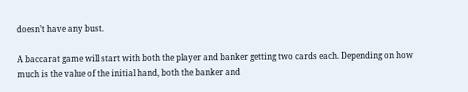doesn’t have any bust.

A baccarat game will start with both the player and banker getting two cards each. Depending on how much is the value of the initial hand, both the banker and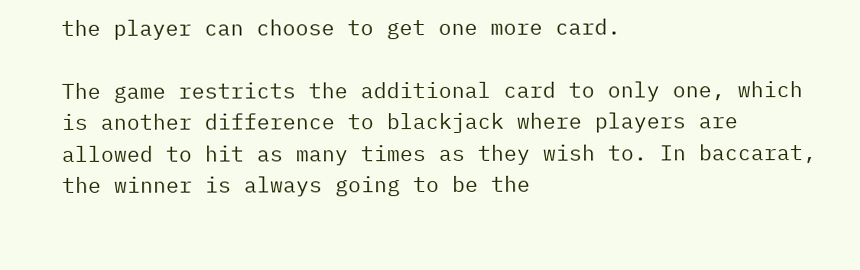the player can choose to get one more card.

The game restricts the additional card to only one, which is another difference to blackjack where players are allowed to hit as many times as they wish to. In baccarat, the winner is always going to be the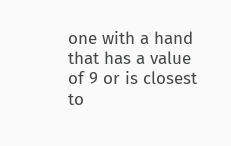one with a hand that has a value of 9 or is closest to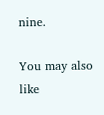nine.

You may also like